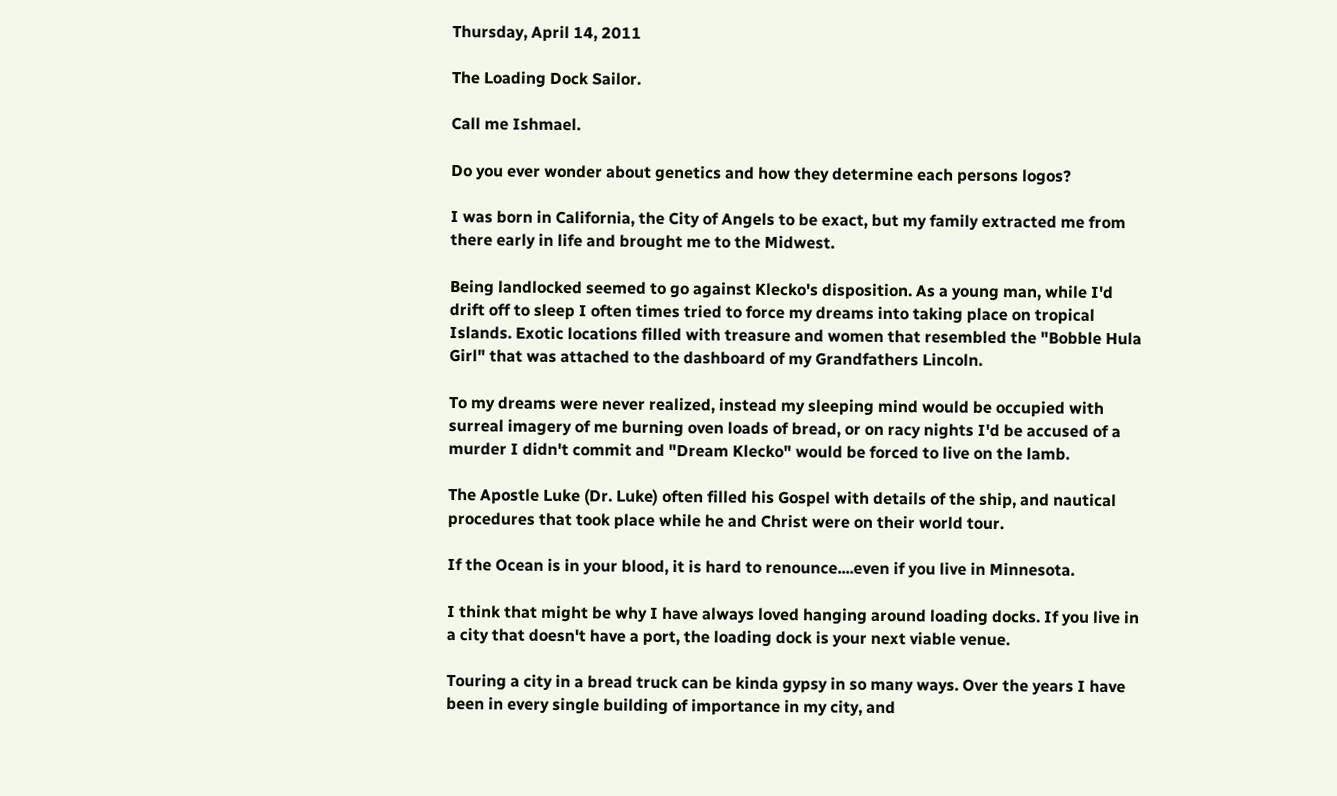Thursday, April 14, 2011

The Loading Dock Sailor.

Call me Ishmael.

Do you ever wonder about genetics and how they determine each persons logos?

I was born in California, the City of Angels to be exact, but my family extracted me from there early in life and brought me to the Midwest.

Being landlocked seemed to go against Klecko's disposition. As a young man, while I'd drift off to sleep I often times tried to force my dreams into taking place on tropical Islands. Exotic locations filled with treasure and women that resembled the "Bobble Hula Girl" that was attached to the dashboard of my Grandfathers Lincoln.

To my dreams were never realized, instead my sleeping mind would be occupied with surreal imagery of me burning oven loads of bread, or on racy nights I'd be accused of a murder I didn't commit and "Dream Klecko" would be forced to live on the lamb.

The Apostle Luke (Dr. Luke) often filled his Gospel with details of the ship, and nautical procedures that took place while he and Christ were on their world tour.

If the Ocean is in your blood, it is hard to renounce....even if you live in Minnesota.

I think that might be why I have always loved hanging around loading docks. If you live in a city that doesn't have a port, the loading dock is your next viable venue.

Touring a city in a bread truck can be kinda gypsy in so many ways. Over the years I have been in every single building of importance in my city, and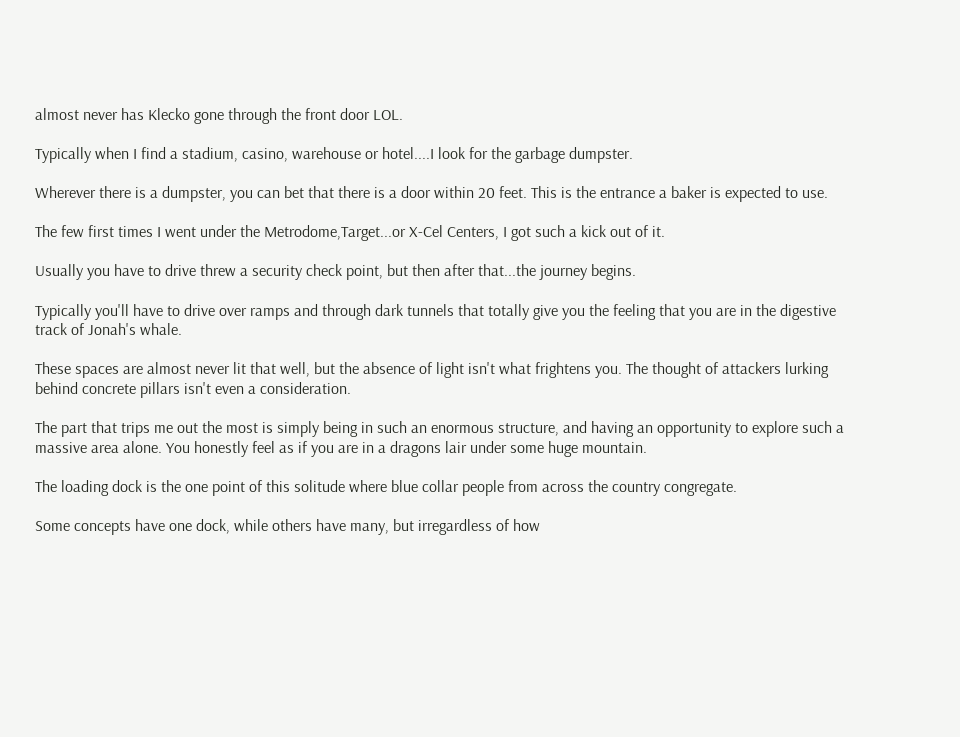almost never has Klecko gone through the front door LOL.

Typically when I find a stadium, casino, warehouse or hotel....I look for the garbage dumpster.

Wherever there is a dumpster, you can bet that there is a door within 20 feet. This is the entrance a baker is expected to use.

The few first times I went under the Metrodome,Target...or X-Cel Centers, I got such a kick out of it.

Usually you have to drive threw a security check point, but then after that...the journey begins.

Typically you'll have to drive over ramps and through dark tunnels that totally give you the feeling that you are in the digestive track of Jonah's whale.

These spaces are almost never lit that well, but the absence of light isn't what frightens you. The thought of attackers lurking behind concrete pillars isn't even a consideration.

The part that trips me out the most is simply being in such an enormous structure, and having an opportunity to explore such a massive area alone. You honestly feel as if you are in a dragons lair under some huge mountain.

The loading dock is the one point of this solitude where blue collar people from across the country congregate.

Some concepts have one dock, while others have many, but irregardless of how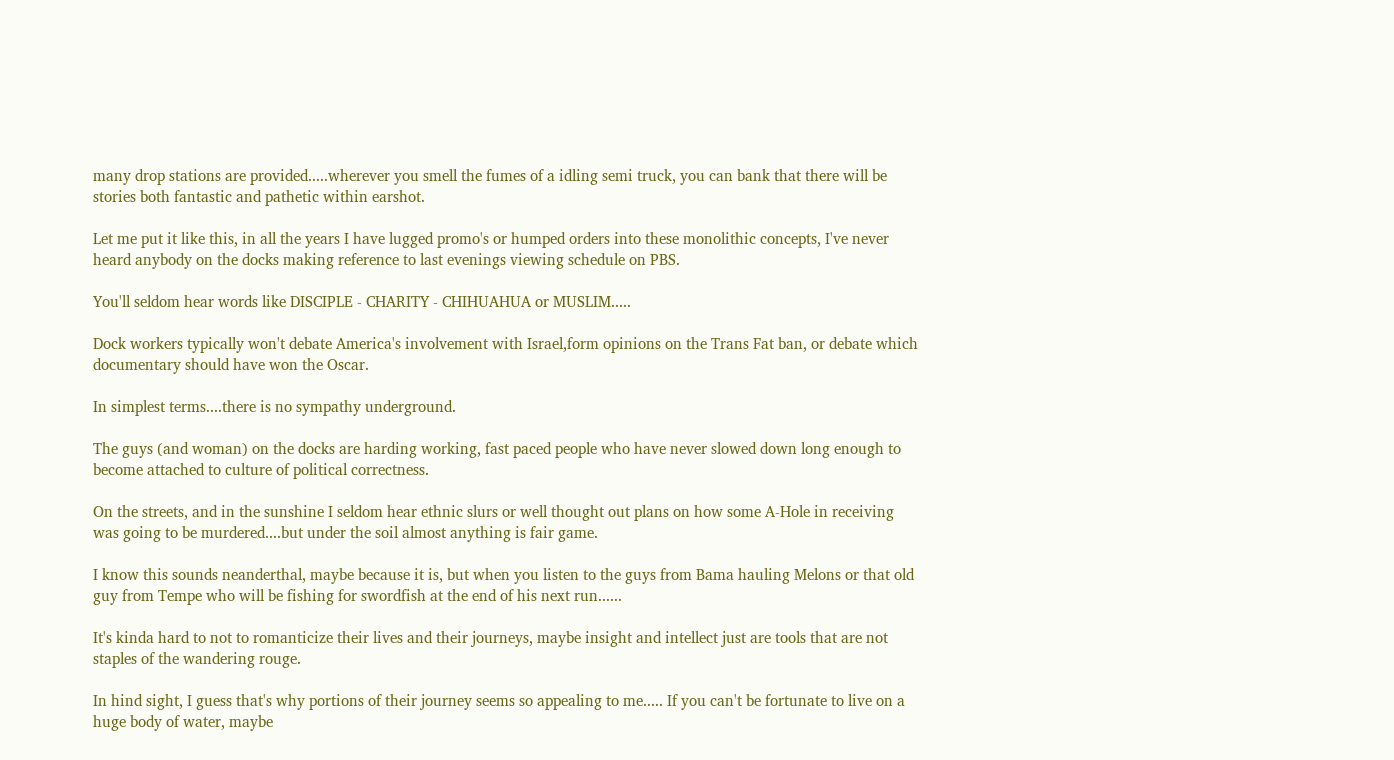many drop stations are provided.....wherever you smell the fumes of a idling semi truck, you can bank that there will be stories both fantastic and pathetic within earshot.

Let me put it like this, in all the years I have lugged promo's or humped orders into these monolithic concepts, I've never heard anybody on the docks making reference to last evenings viewing schedule on PBS.

You'll seldom hear words like DISCIPLE - CHARITY - CHIHUAHUA or MUSLIM.....

Dock workers typically won't debate America's involvement with Israel,form opinions on the Trans Fat ban, or debate which documentary should have won the Oscar.

In simplest terms....there is no sympathy underground.

The guys (and woman) on the docks are harding working, fast paced people who have never slowed down long enough to become attached to culture of political correctness.

On the streets, and in the sunshine I seldom hear ethnic slurs or well thought out plans on how some A-Hole in receiving was going to be murdered....but under the soil almost anything is fair game.

I know this sounds neanderthal, maybe because it is, but when you listen to the guys from Bama hauling Melons or that old guy from Tempe who will be fishing for swordfish at the end of his next run......

It's kinda hard to not to romanticize their lives and their journeys, maybe insight and intellect just are tools that are not staples of the wandering rouge.

In hind sight, I guess that's why portions of their journey seems so appealing to me..... If you can't be fortunate to live on a huge body of water, maybe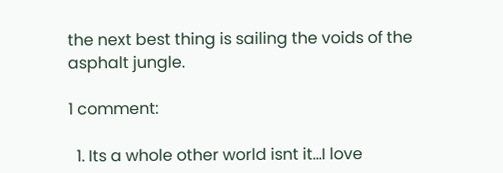the next best thing is sailing the voids of the asphalt jungle.

1 comment:

  1. Its a whole other world isnt it...I love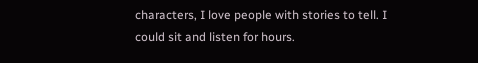characters, I love people with stories to tell. I could sit and listen for hours.